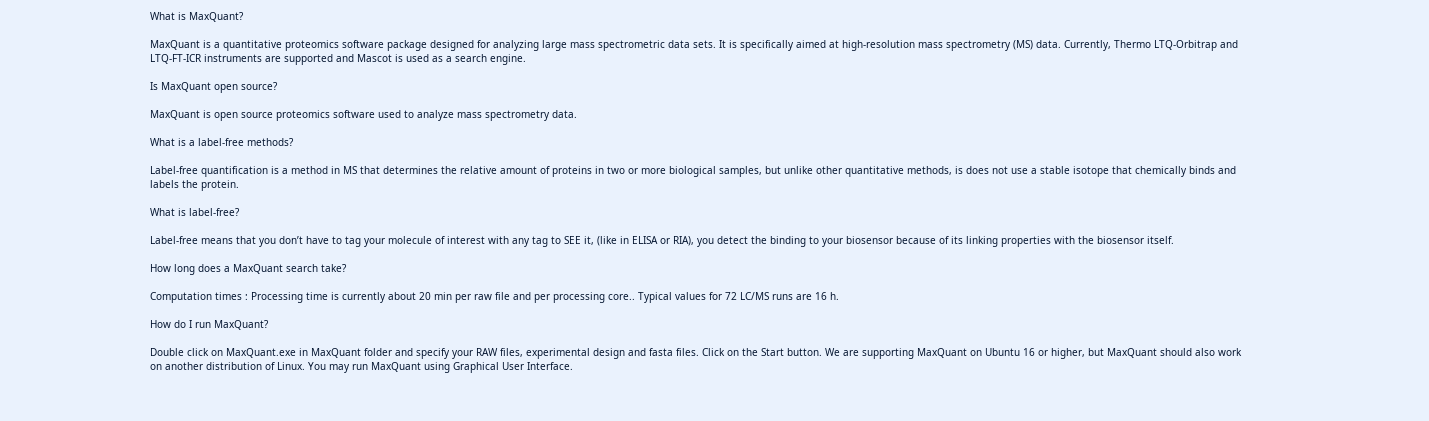What is MaxQuant?

MaxQuant is a quantitative proteomics software package designed for analyzing large mass spectrometric data sets. It is specifically aimed at high-resolution mass spectrometry (MS) data. Currently, Thermo LTQ-Orbitrap and LTQ-FT-ICR instruments are supported and Mascot is used as a search engine.

Is MaxQuant open source?

MaxQuant is open source proteomics software used to analyze mass spectrometry data.

What is a label-free methods?

Label-free quantification is a method in MS that determines the relative amount of proteins in two or more biological samples, but unlike other quantitative methods, is does not use a stable isotope that chemically binds and labels the protein.

What is label-free?

Label-free means that you don’t have to tag your molecule of interest with any tag to SEE it, (like in ELISA or RIA), you detect the binding to your biosensor because of its linking properties with the biosensor itself.

How long does a MaxQuant search take?

Computation times : Processing time is currently about 20 min per raw file and per processing core.. Typical values for 72 LC/MS runs are 16 h.

How do I run MaxQuant?

Double click on MaxQuant.exe in MaxQuant folder and specify your RAW files, experimental design and fasta files. Click on the Start button. We are supporting MaxQuant on Ubuntu 16 or higher, but MaxQuant should also work on another distribution of Linux. You may run MaxQuant using Graphical User Interface.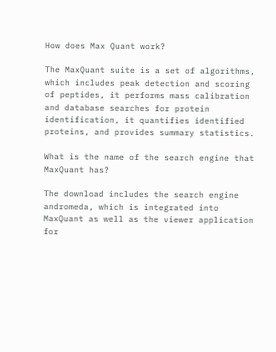How does Max Quant work?

The MaxQuant suite is a set of algorithms, which includes peak detection and scoring of peptides, it performs mass calibration and database searches for protein identification, it quantifies identified proteins, and provides summary statistics.

What is the name of the search engine that MaxQuant has?

The download includes the search engine andromeda, which is integrated into MaxQuant as well as the viewer application for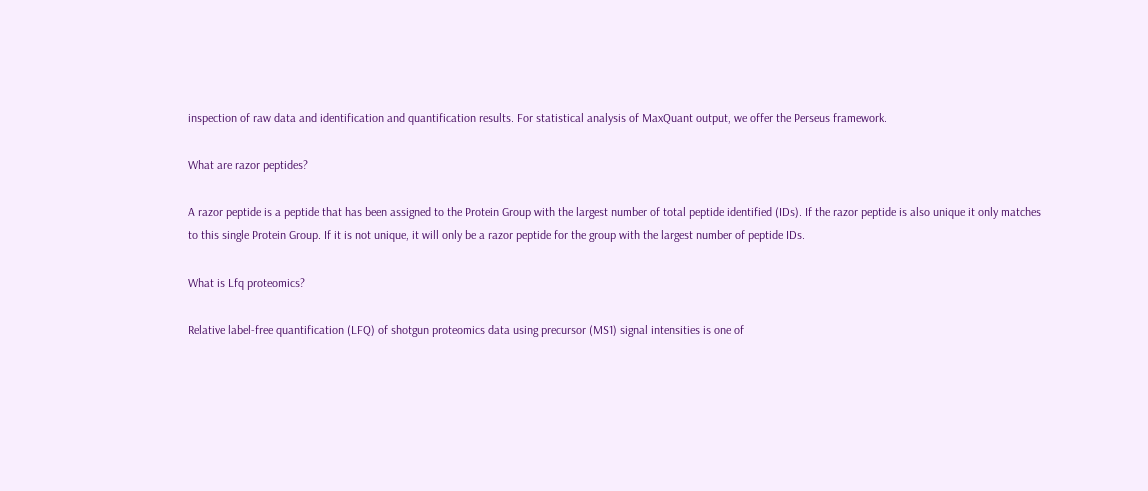inspection of raw data and identification and quantification results. For statistical analysis of MaxQuant output, we offer the Perseus framework.

What are razor peptides?

A razor peptide is a peptide that has been assigned to the Protein Group with the largest number of total peptide identified (IDs). If the razor peptide is also unique it only matches to this single Protein Group. If it is not unique, it will only be a razor peptide for the group with the largest number of peptide IDs.

What is Lfq proteomics?

Relative label-free quantification (LFQ) of shotgun proteomics data using precursor (MS1) signal intensities is one of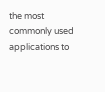the most commonly used applications to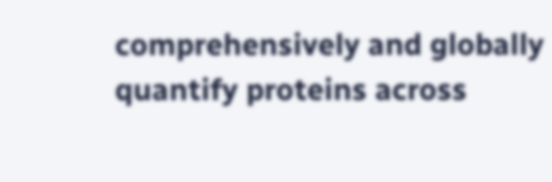comprehensively and globally quantify proteins across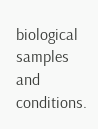biological samples and conditions.